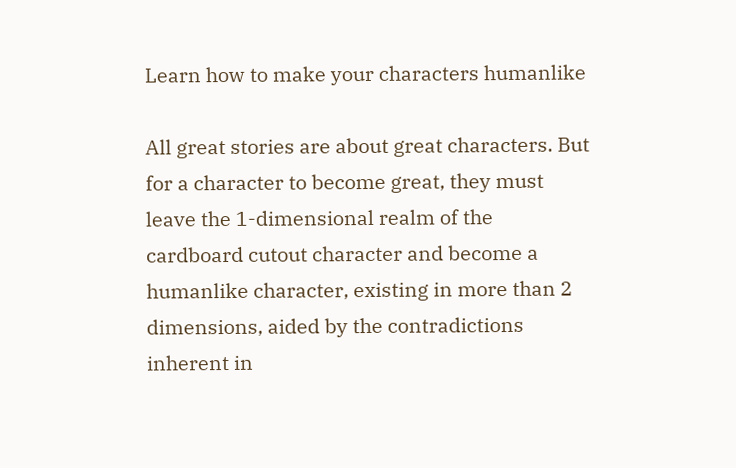Learn how to make your characters humanlike

All great stories are about great characters. But for a character to become great, they must leave the 1-dimensional realm of the cardboard cutout character and become a humanlike character, existing in more than 2 dimensions, aided by the contradictions inherent in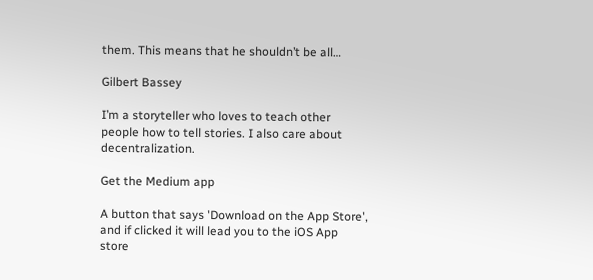them. This means that he shouldn’t be all…

Gilbert Bassey

I’m a storyteller who loves to teach other people how to tell stories. I also care about decentralization.

Get the Medium app

A button that says 'Download on the App Store', and if clicked it will lead you to the iOS App store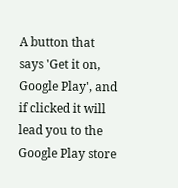A button that says 'Get it on, Google Play', and if clicked it will lead you to the Google Play store